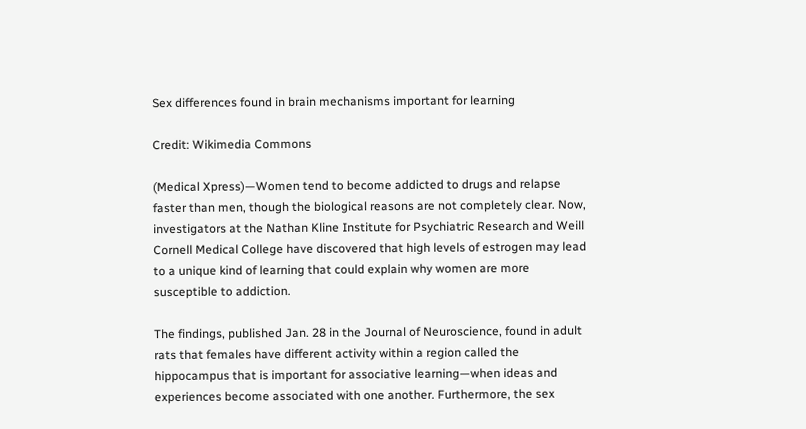Sex differences found in brain mechanisms important for learning

Credit: Wikimedia Commons

(Medical Xpress)—Women tend to become addicted to drugs and relapse faster than men, though the biological reasons are not completely clear. Now, investigators at the Nathan Kline Institute for Psychiatric Research and Weill Cornell Medical College have discovered that high levels of estrogen may lead to a unique kind of learning that could explain why women are more susceptible to addiction.

The findings, published Jan. 28 in the Journal of Neuroscience, found in adult rats that females have different activity within a region called the hippocampus that is important for associative learning—when ideas and experiences become associated with one another. Furthermore, the sex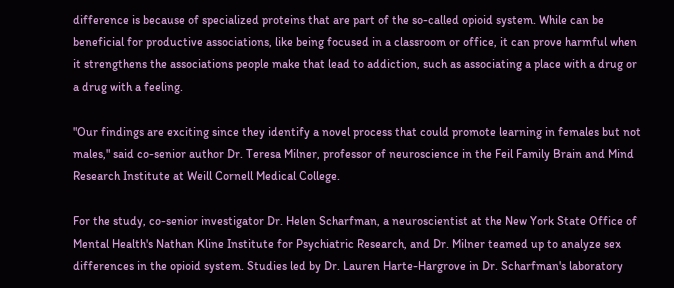difference is because of specialized proteins that are part of the so-called opioid system. While can be beneficial for productive associations, like being focused in a classroom or office, it can prove harmful when it strengthens the associations people make that lead to addiction, such as associating a place with a drug or a drug with a feeling.

"Our findings are exciting since they identify a novel process that could promote learning in females but not males," said co-senior author Dr. Teresa Milner, professor of neuroscience in the Feil Family Brain and Mind Research Institute at Weill Cornell Medical College.

For the study, co-senior investigator Dr. Helen Scharfman, a neuroscientist at the New York State Office of Mental Health's Nathan Kline Institute for Psychiatric Research, and Dr. Milner teamed up to analyze sex differences in the opioid system. Studies led by Dr. Lauren Harte-Hargrove in Dr. Scharfman's laboratory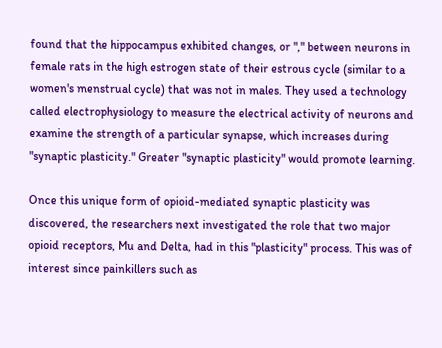found that the hippocampus exhibited changes, or "," between neurons in female rats in the high estrogen state of their estrous cycle (similar to a women's menstrual cycle) that was not in males. They used a technology called electrophysiology to measure the electrical activity of neurons and examine the strength of a particular synapse, which increases during "synaptic plasticity." Greater "synaptic plasticity" would promote learning.

Once this unique form of opioid-mediated synaptic plasticity was discovered, the researchers next investigated the role that two major opioid receptors, Mu and Delta, had in this "plasticity" process. This was of interest since painkillers such as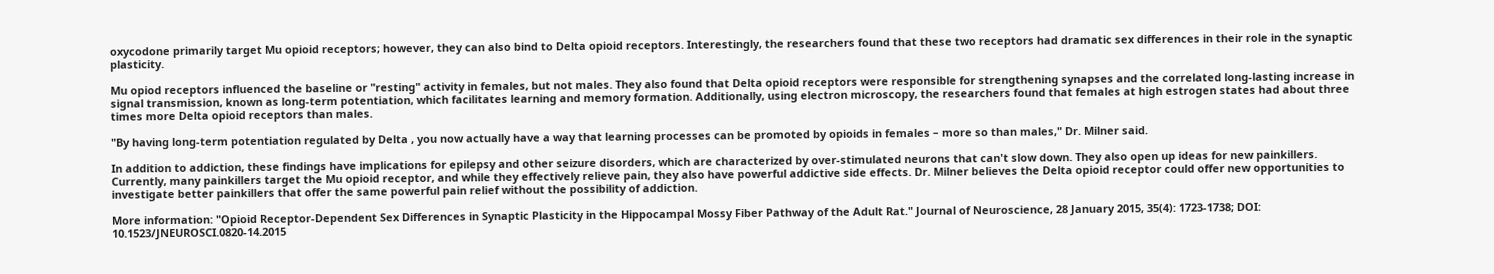oxycodone primarily target Mu opioid receptors; however, they can also bind to Delta opioid receptors. Interestingly, the researchers found that these two receptors had dramatic sex differences in their role in the synaptic plasticity.

Mu opiod receptors influenced the baseline or "resting" activity in females, but not males. They also found that Delta opioid receptors were responsible for strengthening synapses and the correlated long-lasting increase in signal transmission, known as long-term potentiation, which facilitates learning and memory formation. Additionally, using electron microscopy, the researchers found that females at high estrogen states had about three times more Delta opioid receptors than males.

"By having long-term potentiation regulated by Delta , you now actually have a way that learning processes can be promoted by opioids in females – more so than males," Dr. Milner said.

In addition to addiction, these findings have implications for epilepsy and other seizure disorders, which are characterized by over-stimulated neurons that can't slow down. They also open up ideas for new painkillers. Currently, many painkillers target the Mu opioid receptor, and while they effectively relieve pain, they also have powerful addictive side effects. Dr. Milner believes the Delta opioid receptor could offer new opportunities to investigate better painkillers that offer the same powerful pain relief without the possibility of addiction.

More information: "Opioid Receptor-Dependent Sex Differences in Synaptic Plasticity in the Hippocampal Mossy Fiber Pathway of the Adult Rat." Journal of Neuroscience, 28 January 2015, 35(4): 1723-1738; DOI: 10.1523/JNEUROSCI.0820-14.2015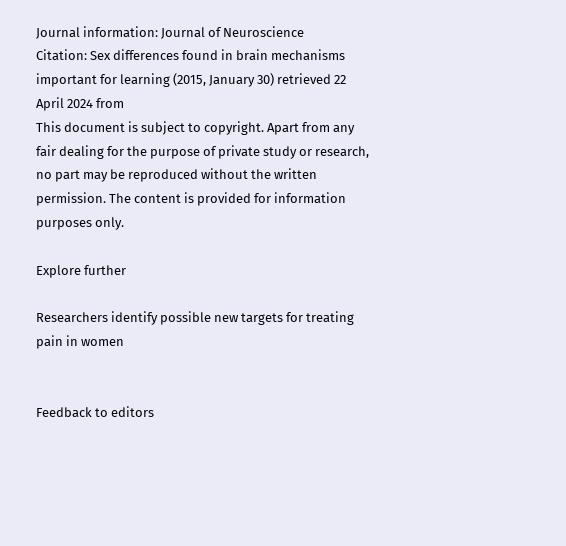Journal information: Journal of Neuroscience
Citation: Sex differences found in brain mechanisms important for learning (2015, January 30) retrieved 22 April 2024 from
This document is subject to copyright. Apart from any fair dealing for the purpose of private study or research, no part may be reproduced without the written permission. The content is provided for information purposes only.

Explore further

Researchers identify possible new targets for treating pain in women


Feedback to editors